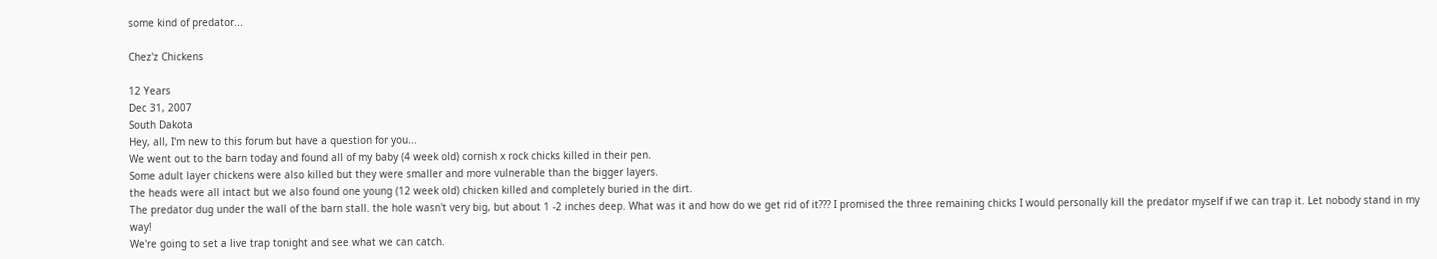some kind of predator...

Chez'z Chickens

12 Years
Dec 31, 2007
South Dakota
Hey, all, I'm new to this forum but have a question for you...
We went out to the barn today and found all of my baby (4 week old) cornish x rock chicks killed in their pen.
Some adult layer chickens were also killed but they were smaller and more vulnerable than the bigger layers.
the heads were all intact but we also found one young (12 week old) chicken killed and completely buried in the dirt.
The predator dug under the wall of the barn stall. the hole wasn't very big, but about 1 -2 inches deep. What was it and how do we get rid of it??? I promised the three remaining chicks I would personally kill the predator myself if we can trap it. Let nobody stand in my way!
We're going to set a live trap tonight and see what we can catch.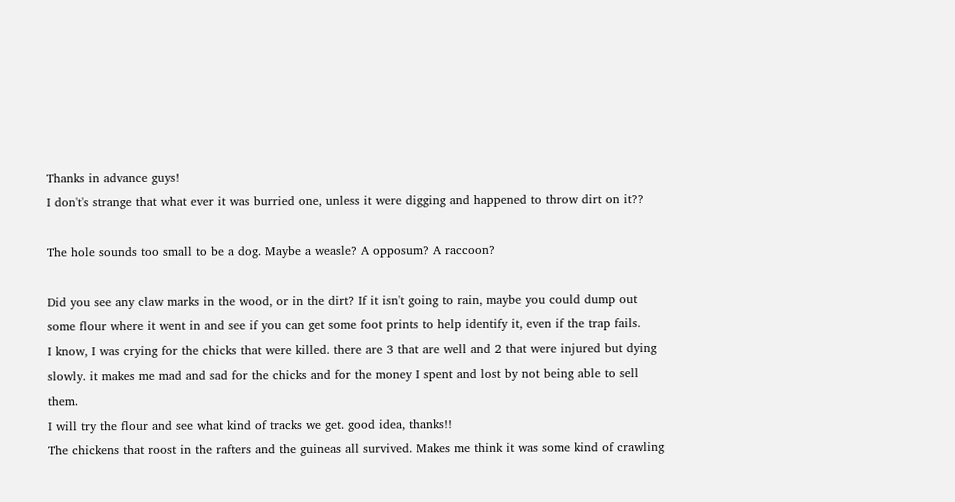Thanks in advance guys!
I don't's strange that what ever it was burried one, unless it were digging and happened to throw dirt on it??

The hole sounds too small to be a dog. Maybe a weasle? A opposum? A raccoon?

Did you see any claw marks in the wood, or in the dirt? If it isn't going to rain, maybe you could dump out some flour where it went in and see if you can get some foot prints to help identify it, even if the trap fails.
I know, I was crying for the chicks that were killed. there are 3 that are well and 2 that were injured but dying slowly. it makes me mad and sad for the chicks and for the money I spent and lost by not being able to sell them.
I will try the flour and see what kind of tracks we get. good idea, thanks!!
The chickens that roost in the rafters and the guineas all survived. Makes me think it was some kind of crawling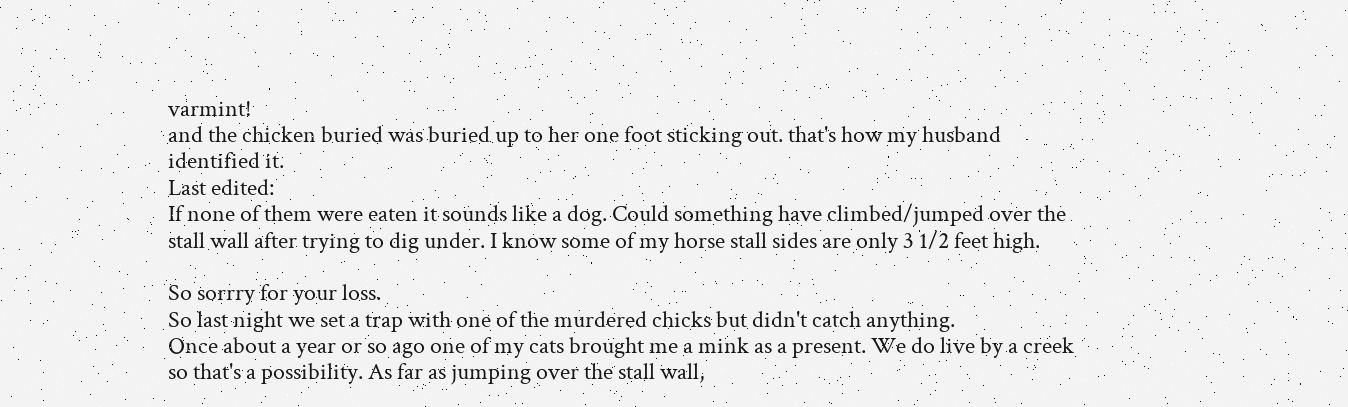varmint!
and the chicken buried was buried up to her one foot sticking out. that's how my husband identified it.
Last edited:
If none of them were eaten it sounds like a dog. Could something have climbed/jumped over the stall wall after trying to dig under. I know some of my horse stall sides are only 3 1/2 feet high.

So sorrry for your loss.
So last night we set a trap with one of the murdered chicks but didn't catch anything.
Once about a year or so ago one of my cats brought me a mink as a present. We do live by a creek so that's a possibility. As far as jumping over the stall wall,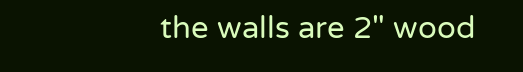the walls are 2" wood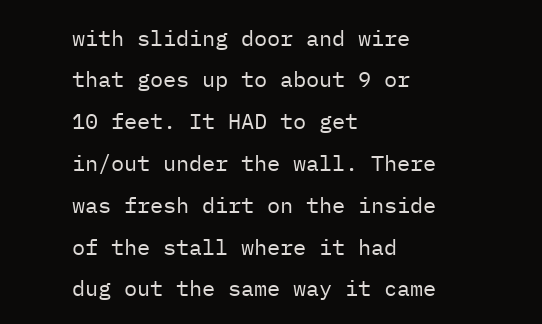with sliding door and wire that goes up to about 9 or 10 feet. It HAD to get in/out under the wall. There was fresh dirt on the inside of the stall where it had dug out the same way it came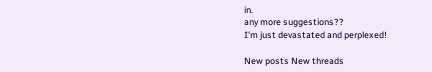in.
any more suggestions??
I'm just devastated and perplexed!

New posts New threads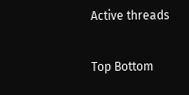Active threads

Top Bottom